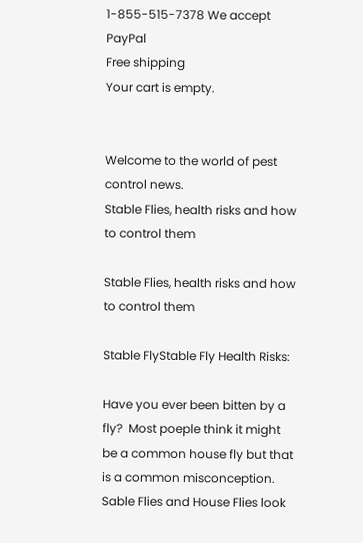1-855-515-7378 We accept PayPal
Free shipping
Your cart is empty.


Welcome to the world of pest control news.
Stable Flies, health risks and how to control them

Stable Flies, health risks and how to control them

Stable FlyStable Fly Health Risks:

Have you ever been bitten by a fly?  Most poeple think it might be a common house fly but that is a common misconception.  Sable Flies and House Flies look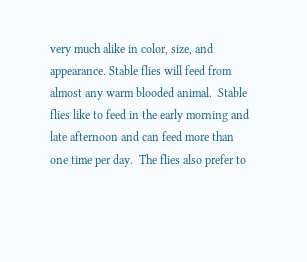very much alike in color, size, and appearance. Stable flies will feed from almost any warm blooded animal.  Stable flies like to feed in the early morning and late afternoon and can feed more than one time per day.  The flies also prefer to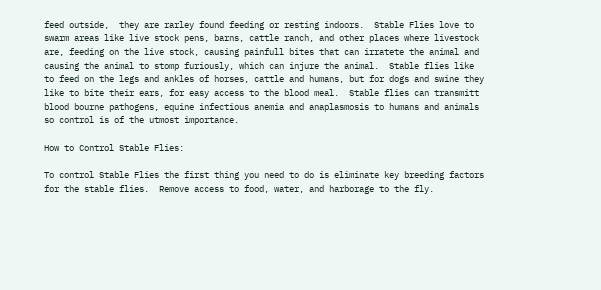feed outside,  they are rarley found feeding or resting indoors.  Stable Flies love to swarm areas like live stock pens, barns, cattle ranch, and other places where livestock are, feeding on the live stock, causing painfull bites that can irratete the animal and causing the animal to stomp furiously, which can injure the animal.  Stable flies like to feed on the legs and ankles of horses, cattle and humans, but for dogs and swine they like to bite their ears, for easy access to the blood meal.  Stable flies can transmitt blood bourne pathogens, equine infectious anemia and anaplasmosis to humans and animals so control is of the utmost importance.

How to Control Stable Flies:

To control Stable Flies the first thing you need to do is eliminate key breeding factors for the stable flies.  Remove access to food, water, and harborage to the fly.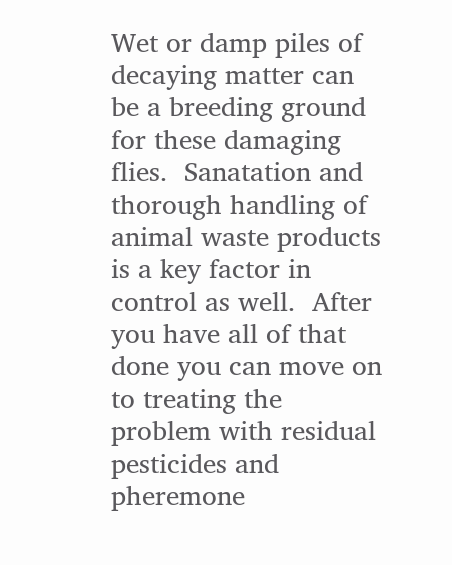Wet or damp piles of decaying matter can be a breeding ground for these damaging flies.  Sanatation and thorough handling of animal waste products is a key factor in control as well.  After you have all of that done you can move on to treating the problem with residual pesticides and pheremone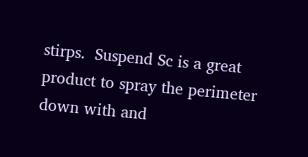stirps.  Suspend Sc is a great product to spray the perimeter down with and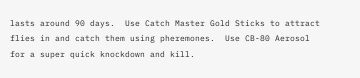lasts around 90 days.  Use Catch Master Gold Sticks to attract flies in and catch them using pheremones.  Use CB-80 Aerosol for a super quick knockdown and kill.